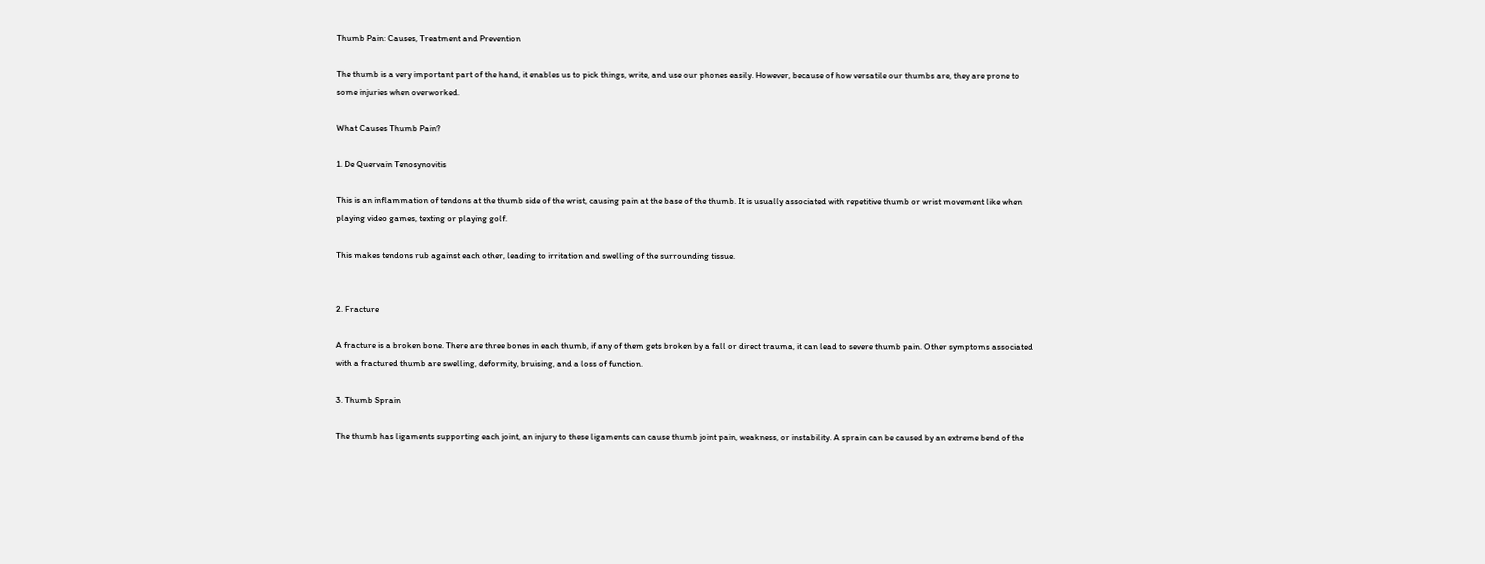Thumb Pain: Causes, Treatment and Prevention

The thumb is a very important part of the hand, it enables us to pick things, write, and use our phones easily. However, because of how versatile our thumbs are, they are prone to some injuries when overworked.

What Causes Thumb Pain?

1. De Quervain Tenosynovitis

This is an inflammation of tendons at the thumb side of the wrist, causing pain at the base of the thumb. It is usually associated with repetitive thumb or wrist movement like when playing video games, texting or playing golf.

This makes tendons rub against each other, leading to irritation and swelling of the surrounding tissue.


2. Fracture

A fracture is a broken bone. There are three bones in each thumb, if any of them gets broken by a fall or direct trauma, it can lead to severe thumb pain. Other symptoms associated with a fractured thumb are swelling, deformity, bruising, and a loss of function.

3. Thumb Sprain

The thumb has ligaments supporting each joint, an injury to these ligaments can cause thumb joint pain, weakness, or instability. A sprain can be caused by an extreme bend of the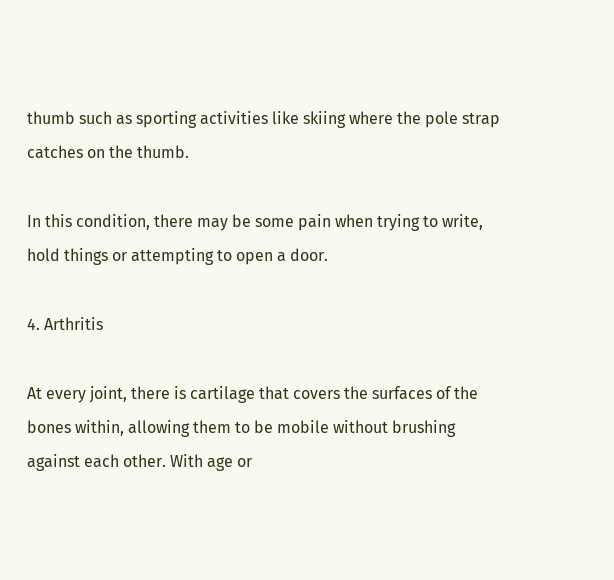thumb such as sporting activities like skiing where the pole strap catches on the thumb.

In this condition, there may be some pain when trying to write, hold things or attempting to open a door.

4. Arthritis

At every joint, there is cartilage that covers the surfaces of the bones within, allowing them to be mobile without brushing against each other. With age or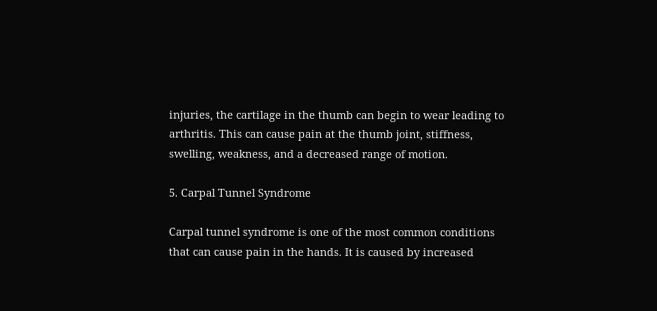injuries, the cartilage in the thumb can begin to wear leading to arthritis. This can cause pain at the thumb joint, stiffness, swelling, weakness, and a decreased range of motion.

5. Carpal Tunnel Syndrome

Carpal tunnel syndrome is one of the most common conditions that can cause pain in the hands. It is caused by increased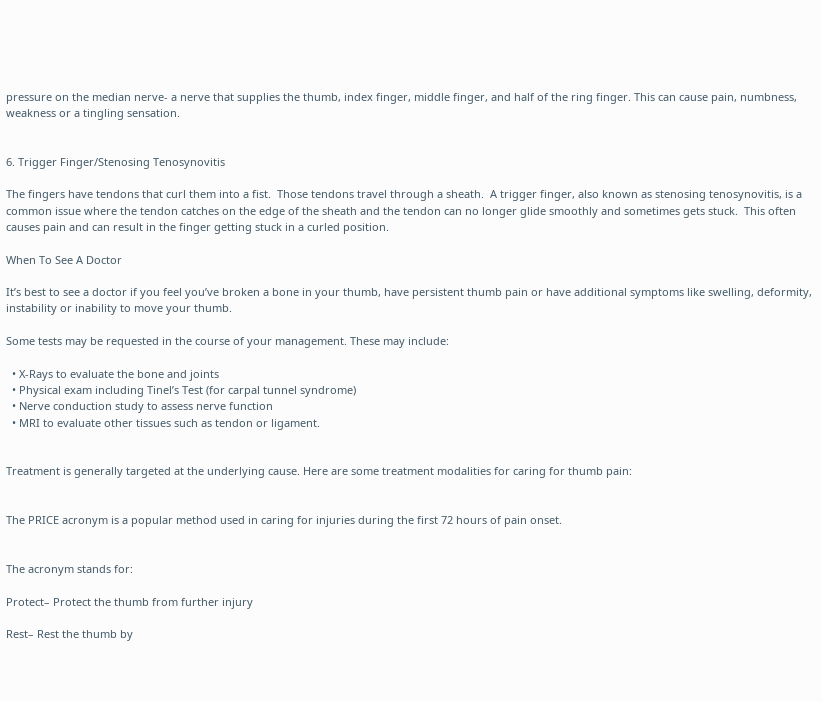pressure on the median nerve- a nerve that supplies the thumb, index finger, middle finger, and half of the ring finger. This can cause pain, numbness, weakness or a tingling sensation.


6. Trigger Finger/Stenosing Tenosynovitis

The fingers have tendons that curl them into a fist.  Those tendons travel through a sheath.  A trigger finger, also known as stenosing tenosynovitis, is a common issue where the tendon catches on the edge of the sheath and the tendon can no longer glide smoothly and sometimes gets stuck.  This often causes pain and can result in the finger getting stuck in a curled position.

When To See A Doctor

It’s best to see a doctor if you feel you’ve broken a bone in your thumb, have persistent thumb pain or have additional symptoms like swelling, deformity, instability or inability to move your thumb.

Some tests may be requested in the course of your management. These may include:

  • X-Rays to evaluate the bone and joints
  • Physical exam including Tinel’s Test (for carpal tunnel syndrome)
  • Nerve conduction study to assess nerve function
  • MRI to evaluate other tissues such as tendon or ligament.


Treatment is generally targeted at the underlying cause. Here are some treatment modalities for caring for thumb pain:


The PRICE acronym is a popular method used in caring for injuries during the first 72 hours of pain onset.


The acronym stands for:

Protect– Protect the thumb from further injury

Rest– Rest the thumb by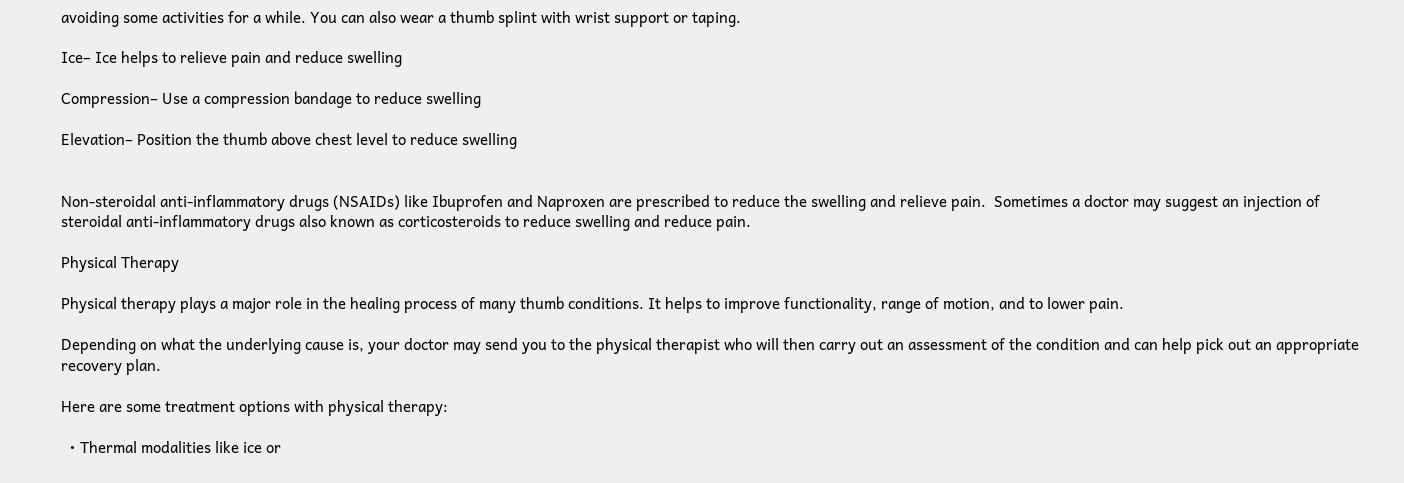avoiding some activities for a while. You can also wear a thumb splint with wrist support or taping.

Ice– Ice helps to relieve pain and reduce swelling

Compression– Use a compression bandage to reduce swelling

Elevation– Position the thumb above chest level to reduce swelling


Non-steroidal anti-inflammatory drugs (NSAIDs) like Ibuprofen and Naproxen are prescribed to reduce the swelling and relieve pain.  Sometimes a doctor may suggest an injection of steroidal anti-inflammatory drugs also known as corticosteroids to reduce swelling and reduce pain.

Physical Therapy

Physical therapy plays a major role in the healing process of many thumb conditions. It helps to improve functionality, range of motion, and to lower pain.

Depending on what the underlying cause is, your doctor may send you to the physical therapist who will then carry out an assessment of the condition and can help pick out an appropriate recovery plan.

Here are some treatment options with physical therapy:

  • Thermal modalities like ice or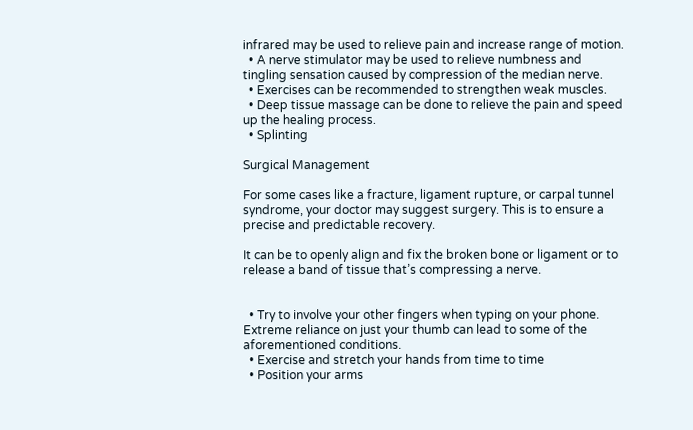infrared may be used to relieve pain and increase range of motion.
  • A nerve stimulator may be used to relieve numbness and tingling sensation caused by compression of the median nerve.
  • Exercises can be recommended to strengthen weak muscles.
  • Deep tissue massage can be done to relieve the pain and speed up the healing process.
  • Splinting

Surgical Management

For some cases like a fracture, ligament rupture, or carpal tunnel syndrome, your doctor may suggest surgery. This is to ensure a precise and predictable recovery.

It can be to openly align and fix the broken bone or ligament or to release a band of tissue that’s compressing a nerve.


  • Try to involve your other fingers when typing on your phone. Extreme reliance on just your thumb can lead to some of the aforementioned conditions.
  • Exercise and stretch your hands from time to time
  • Position your arms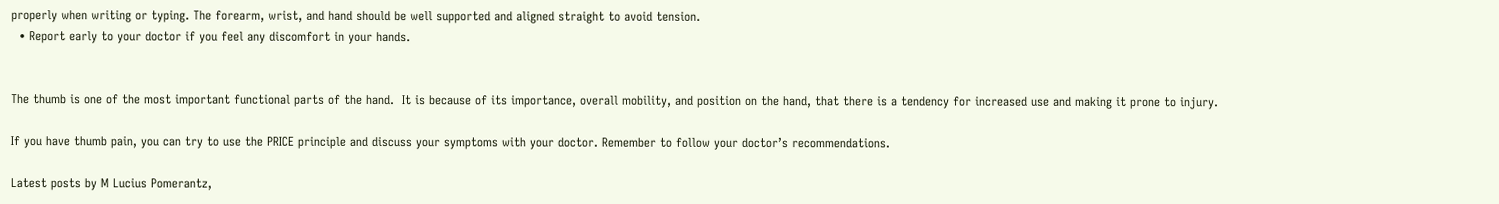properly when writing or typing. The forearm, wrist, and hand should be well supported and aligned straight to avoid tension.
  • Report early to your doctor if you feel any discomfort in your hands.


The thumb is one of the most important functional parts of the hand.  It is because of its importance, overall mobility, and position on the hand, that there is a tendency for increased use and making it prone to injury.

If you have thumb pain, you can try to use the PRICE principle and discuss your symptoms with your doctor. Remember to follow your doctor’s recommendations.

Latest posts by M Lucius Pomerantz,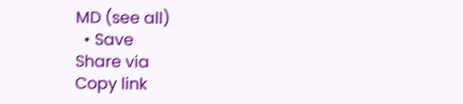MD (see all)
  • Save
Share via
Copy link